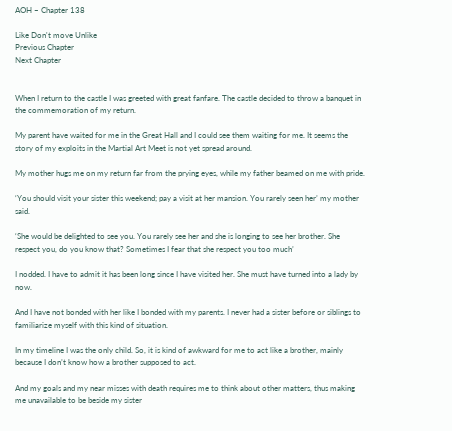AOH – Chapter 138

Like Don't move Unlike
Previous Chapter
Next Chapter


When I return to the castle I was greeted with great fanfare. The castle decided to throw a banquet in the commemoration of my return.

My parent have waited for me in the Great Hall and I could see them waiting for me. It seems the story of my exploits in the Martial Art Meet is not yet spread around.

My mother hugs me on my return far from the prying eyes, while my father beamed on me with pride.

‘You should visit your sister this weekend; pay a visit at her mansion. You rarely seen her’ my mother said.

‘She would be delighted to see you. You rarely see her and she is longing to see her brother. She respect you, do you know that? Sometimes I fear that she respect you too much’

I nodded. I have to admit it has been long since I have visited her. She must have turned into a lady by now.

And I have not bonded with her like I bonded with my parents. I never had a sister before or siblings to familiarize myself with this kind of situation.

In my timeline I was the only child. So, it is kind of awkward for me to act like a brother, mainly because I don’t know how a brother supposed to act.

And my goals and my near misses with death requires me to think about other matters, thus making me unavailable to be beside my sister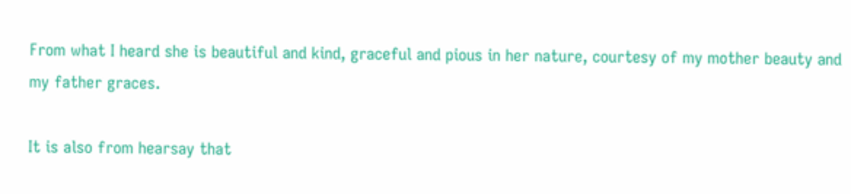From what I heard she is beautiful and kind, graceful and pious in her nature, courtesy of my mother beauty and my father graces.

It is also from hearsay that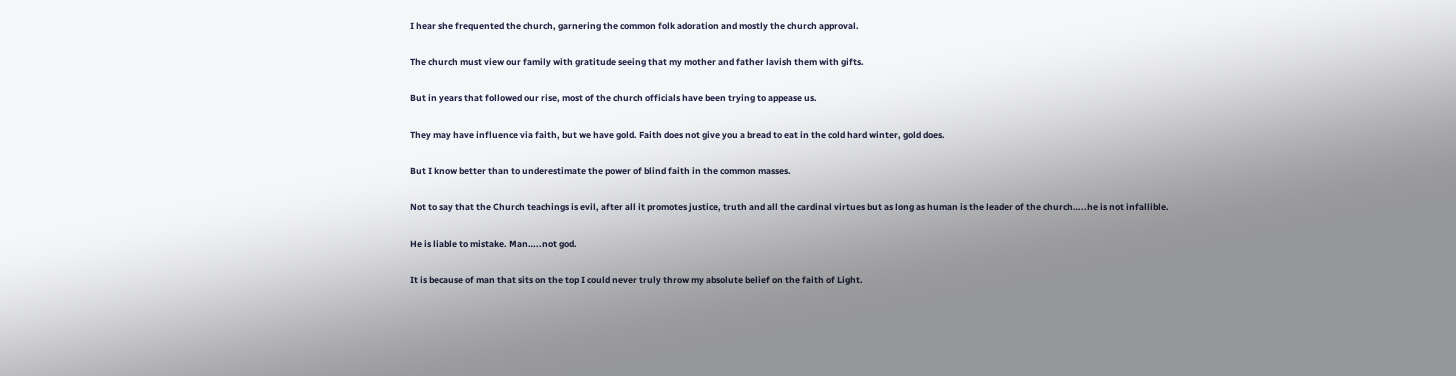I hear she frequented the church, garnering the common folk adoration and mostly the church approval.

The church must view our family with gratitude seeing that my mother and father lavish them with gifts.

But in years that followed our rise, most of the church officials have been trying to appease us.

They may have influence via faith, but we have gold. Faith does not give you a bread to eat in the cold hard winter, gold does.

But I know better than to underestimate the power of blind faith in the common masses.

Not to say that the Church teachings is evil, after all it promotes justice, truth and all the cardinal virtues but as long as human is the leader of the church…..he is not infallible.

He is liable to mistake. Man…..not god.

It is because of man that sits on the top I could never truly throw my absolute belief on the faith of Light.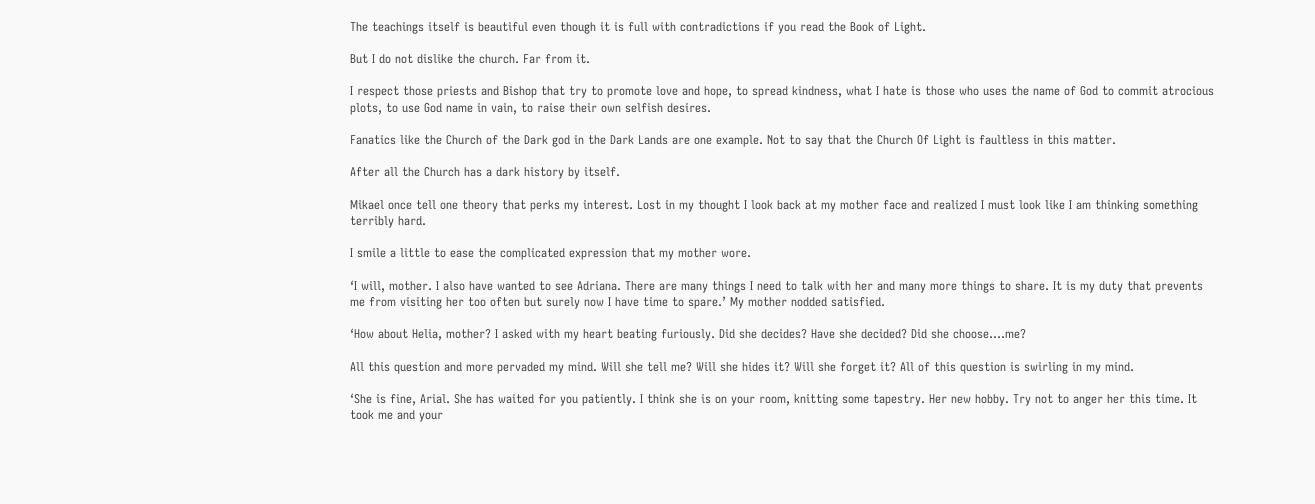The teachings itself is beautiful even though it is full with contradictions if you read the Book of Light.

But I do not dislike the church. Far from it.

I respect those priests and Bishop that try to promote love and hope, to spread kindness, what I hate is those who uses the name of God to commit atrocious plots, to use God name in vain, to raise their own selfish desires.

Fanatics like the Church of the Dark god in the Dark Lands are one example. Not to say that the Church Of Light is faultless in this matter.

After all the Church has a dark history by itself.

Mikael once tell one theory that perks my interest. Lost in my thought I look back at my mother face and realized I must look like I am thinking something terribly hard.

I smile a little to ease the complicated expression that my mother wore.

‘I will, mother. I also have wanted to see Adriana. There are many things I need to talk with her and many more things to share. It is my duty that prevents me from visiting her too often but surely now I have time to spare.’ My mother nodded satisfied.

‘How about Helia, mother? I asked with my heart beating furiously. Did she decides? Have she decided? Did she choose….me?

All this question and more pervaded my mind. Will she tell me? Will she hides it? Will she forget it? All of this question is swirling in my mind.

‘She is fine, Arial. She has waited for you patiently. I think she is on your room, knitting some tapestry. Her new hobby. Try not to anger her this time. It took me and your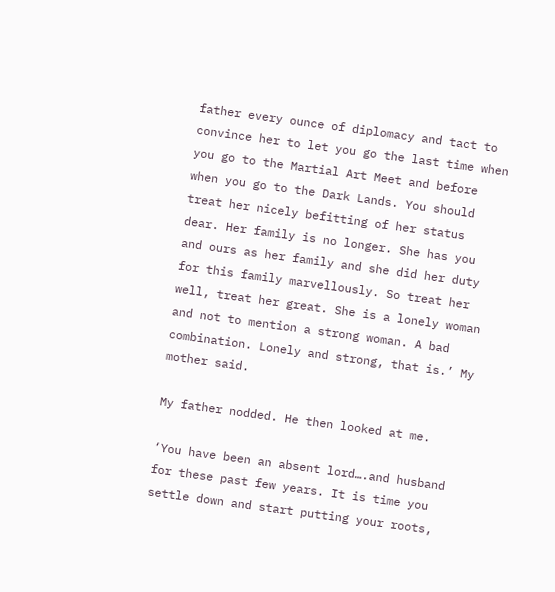father every ounce of diplomacy and tact to convince her to let you go the last time when you go to the Martial Art Meet and before when you go to the Dark Lands. You should treat her nicely befitting of her status dear. Her family is no longer. She has you and ours as her family and she did her duty for this family marvellously. So treat her well, treat her great. She is a lonely woman and not to mention a strong woman. A bad combination. Lonely and strong, that is.’ My mother said.

My father nodded. He then looked at me.

‘You have been an absent lord….and husband for these past few years. It is time you settle down and start putting your roots,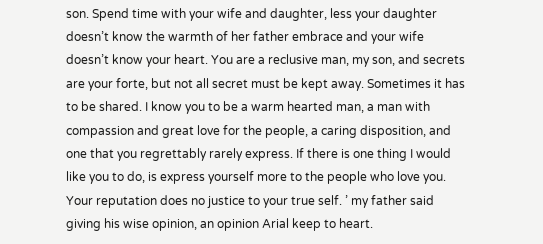son. Spend time with your wife and daughter, less your daughter doesn’t know the warmth of her father embrace and your wife doesn’t know your heart. You are a reclusive man, my son, and secrets are your forte, but not all secret must be kept away. Sometimes it has to be shared. I know you to be a warm hearted man, a man with compassion and great love for the people, a caring disposition, and one that you regrettably rarely express. If there is one thing I would like you to do, is express yourself more to the people who love you. Your reputation does no justice to your true self. ’ my father said giving his wise opinion, an opinion Arial keep to heart.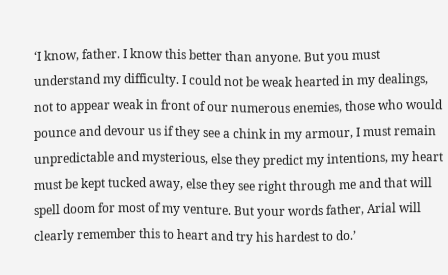‘I know, father. I know this better than anyone. But you must understand my difficulty. I could not be weak hearted in my dealings, not to appear weak in front of our numerous enemies, those who would pounce and devour us if they see a chink in my armour, I must remain unpredictable and mysterious, else they predict my intentions, my heart must be kept tucked away, else they see right through me and that will spell doom for most of my venture. But your words father, Arial will clearly remember this to heart and try his hardest to do.’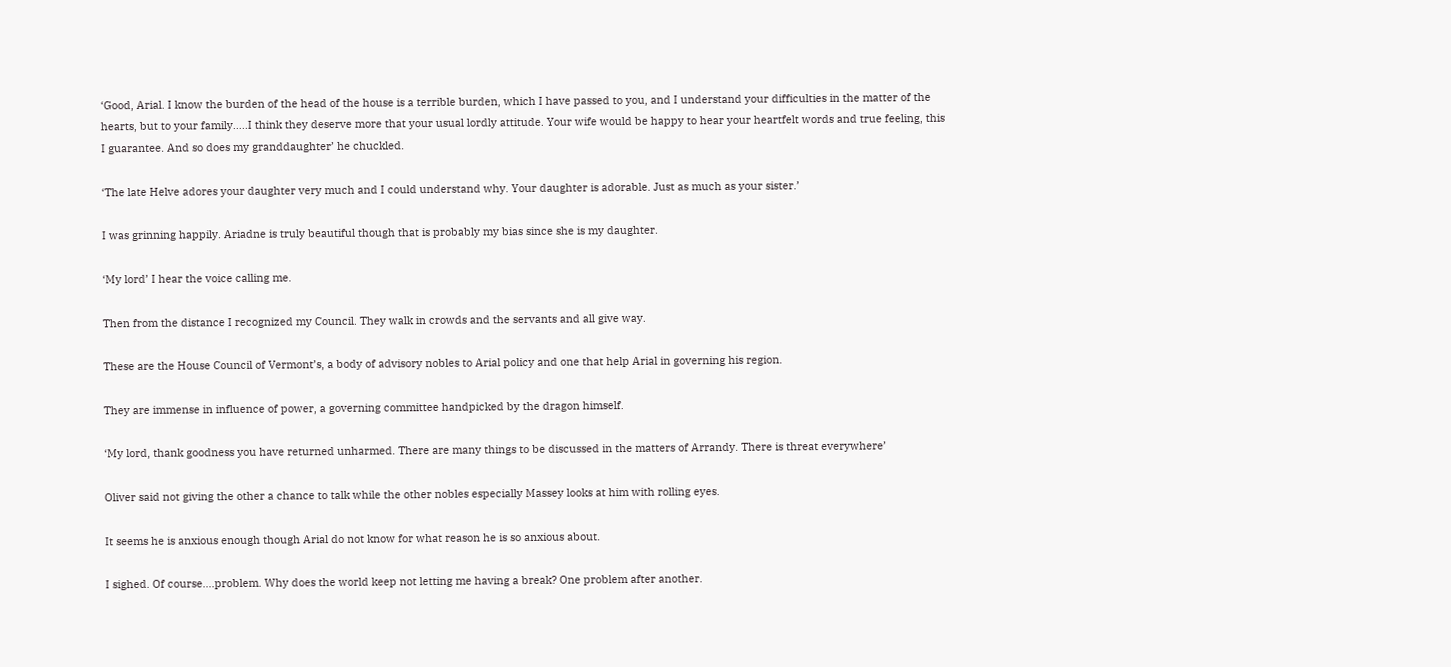‘Good, Arial. I know the burden of the head of the house is a terrible burden, which I have passed to you, and I understand your difficulties in the matter of the hearts, but to your family…..I think they deserve more that your usual lordly attitude. Your wife would be happy to hear your heartfelt words and true feeling, this I guarantee. And so does my granddaughter’ he chuckled.

‘The late Helve adores your daughter very much and I could understand why. Your daughter is adorable. Just as much as your sister.’

I was grinning happily. Ariadne is truly beautiful though that is probably my bias since she is my daughter.

‘My lord’ I hear the voice calling me.

Then from the distance I recognized my Council. They walk in crowds and the servants and all give way.

These are the House Council of Vermont’s, a body of advisory nobles to Arial policy and one that help Arial in governing his region.

They are immense in influence of power, a governing committee handpicked by the dragon himself.

‘My lord, thank goodness you have returned unharmed. There are many things to be discussed in the matters of Arrandy. There is threat everywhere’

Oliver said not giving the other a chance to talk while the other nobles especially Massey looks at him with rolling eyes.

It seems he is anxious enough though Arial do not know for what reason he is so anxious about.

I sighed. Of course….problem. Why does the world keep not letting me having a break? One problem after another.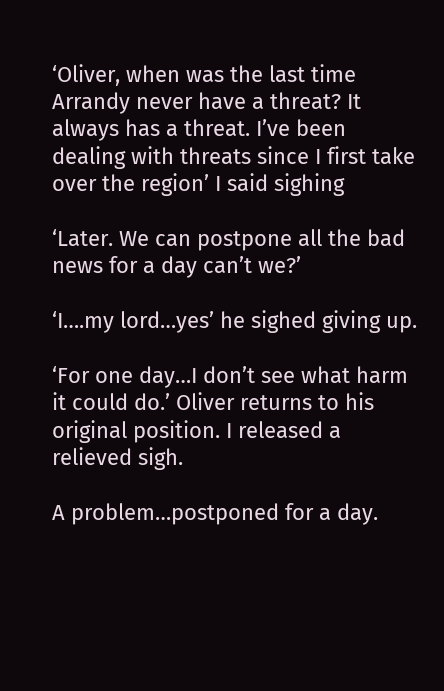‘Oliver, when was the last time Arrandy never have a threat? It always has a threat. I’ve been dealing with threats since I first take over the region’ I said sighing

‘Later. We can postpone all the bad news for a day can’t we?’

‘I….my lord…yes’ he sighed giving up.

‘For one day…I don’t see what harm it could do.’ Oliver returns to his original position. I released a relieved sigh.

A problem…postponed for a day.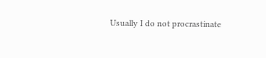Usually I do not procrastinate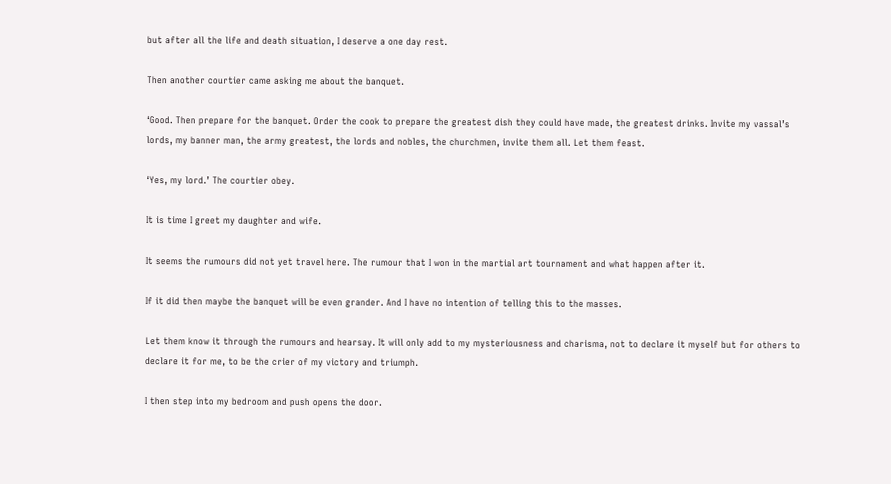but after all the life and death situation, I deserve a one day rest.

Then another courtier came asking me about the banquet.

‘Good. Then prepare for the banquet. Order the cook to prepare the greatest dish they could have made, the greatest drinks. Invite my vassal’s lords, my banner man, the army greatest, the lords and nobles, the churchmen, invite them all. Let them feast.

‘Yes, my lord.’ The courtier obey.

It is time I greet my daughter and wife.

It seems the rumours did not yet travel here. The rumour that I won in the martial art tournament and what happen after it.

If it did then maybe the banquet will be even grander. And I have no intention of telling this to the masses.

Let them know it through the rumours and hearsay. It will only add to my mysteriousness and charisma, not to declare it myself but for others to declare it for me, to be the crier of my victory and triumph.

I then step into my bedroom and push opens the door.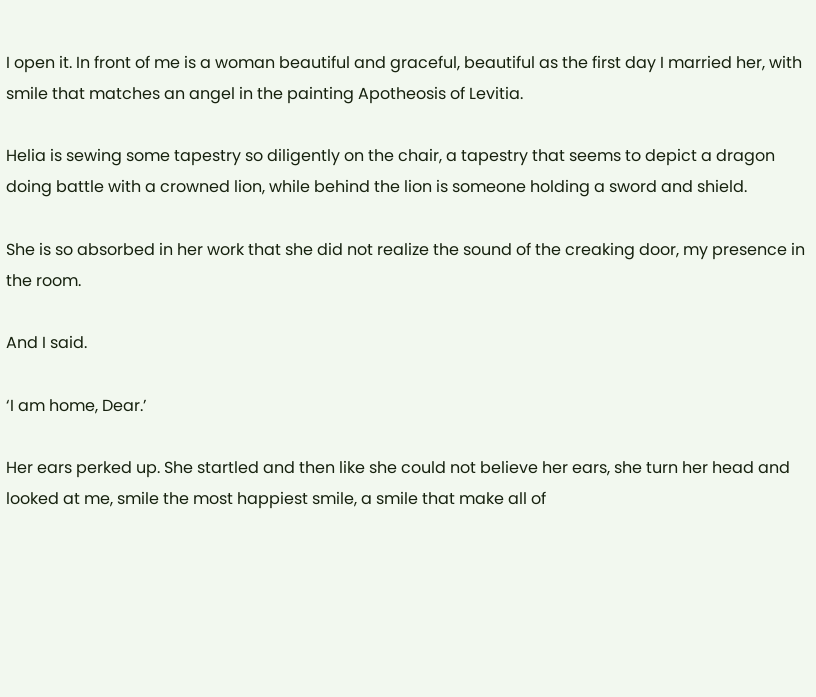I open it. In front of me is a woman beautiful and graceful, beautiful as the first day I married her, with smile that matches an angel in the painting Apotheosis of Levitia.

Helia is sewing some tapestry so diligently on the chair, a tapestry that seems to depict a dragon doing battle with a crowned lion, while behind the lion is someone holding a sword and shield.

She is so absorbed in her work that she did not realize the sound of the creaking door, my presence in the room.

And I said.

‘I am home, Dear.’

Her ears perked up. She startled and then like she could not believe her ears, she turn her head and looked at me, smile the most happiest smile, a smile that make all of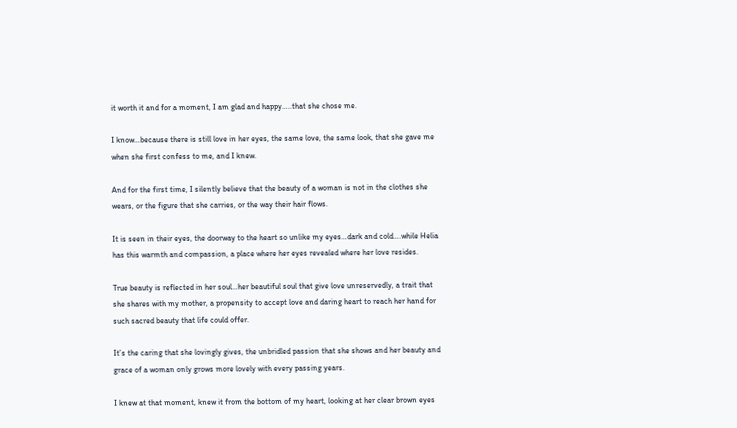it worth it and for a moment, I am glad and happy…..that she chose me.

I know…because there is still love in her eyes, the same love, the same look, that she gave me when she first confess to me, and I knew.

And for the first time, I silently believe that the beauty of a woman is not in the clothes she wears, or the figure that she carries, or the way their hair flows.

It is seen in their eyes, the doorway to the heart so unlike my eyes…dark and cold….while Helia has this warmth and compassion, a place where her eyes revealed where her love resides.

True beauty is reflected in her soul…her beautiful soul that give love unreservedly, a trait that she shares with my mother, a propensity to accept love and daring heart to reach her hand for such sacred beauty that life could offer.

It’s the caring that she lovingly gives, the unbridled passion that she shows and her beauty and grace of a woman only grows more lovely with every passing years.

I knew at that moment, knew it from the bottom of my heart, looking at her clear brown eyes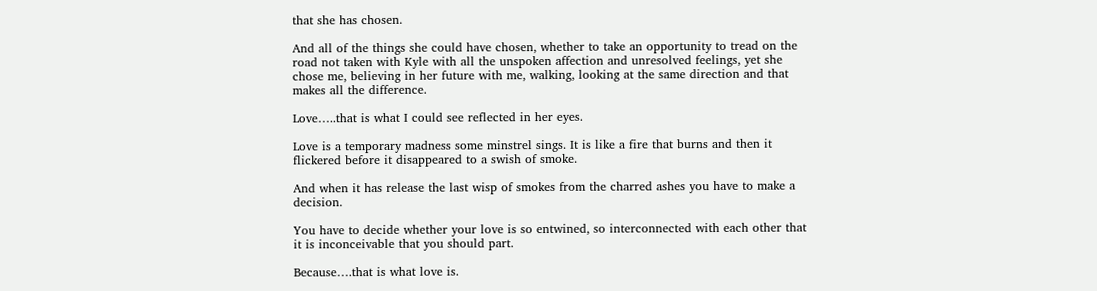that she has chosen.

And all of the things she could have chosen, whether to take an opportunity to tread on the road not taken with Kyle with all the unspoken affection and unresolved feelings, yet she chose me, believing in her future with me, walking, looking at the same direction and that makes all the difference.

Love…..that is what I could see reflected in her eyes.

Love is a temporary madness some minstrel sings. It is like a fire that burns and then it flickered before it disappeared to a swish of smoke.

And when it has release the last wisp of smokes from the charred ashes you have to make a decision.

You have to decide whether your love is so entwined, so interconnected with each other that it is inconceivable that you should part.

Because….that is what love is.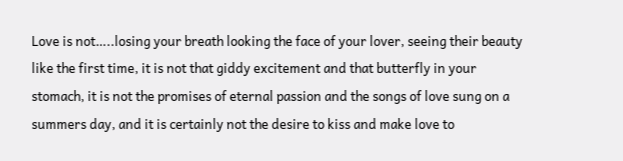Love is not…..losing your breath looking the face of your lover, seeing their beauty like the first time, it is not that giddy excitement and that butterfly in your stomach, it is not the promises of eternal passion and the songs of love sung on a summers day, and it is certainly not the desire to kiss and make love to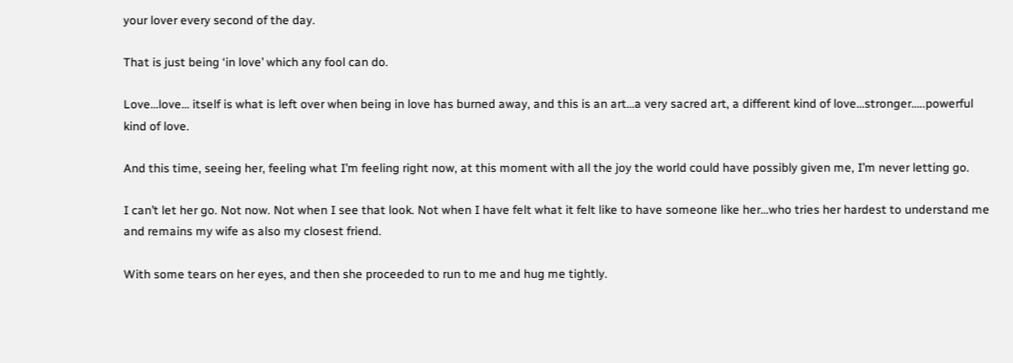your lover every second of the day.

That is just being ‘in love’ which any fool can do.

Love…love… itself is what is left over when being in love has burned away, and this is an art…a very sacred art, a different kind of love…stronger…..powerful kind of love.

And this time, seeing her, feeling what I’m feeling right now, at this moment with all the joy the world could have possibly given me, I’m never letting go.

I can’t let her go. Not now. Not when I see that look. Not when I have felt what it felt like to have someone like her…who tries her hardest to understand me and remains my wife as also my closest friend.

With some tears on her eyes, and then she proceeded to run to me and hug me tightly.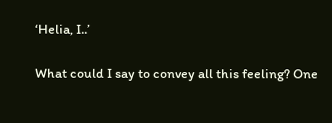‘Helia, I..’

What could I say to convey all this feeling? One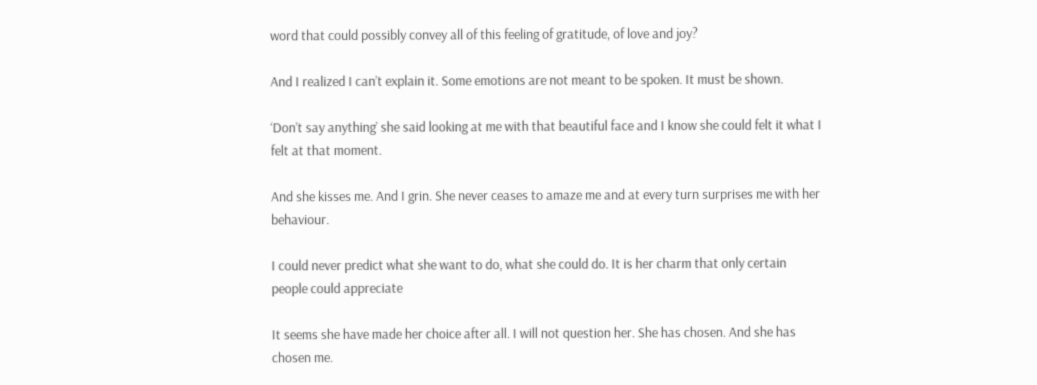word that could possibly convey all of this feeling of gratitude, of love and joy?

And I realized I can’t explain it. Some emotions are not meant to be spoken. It must be shown.

‘Don’t say anything’ she said looking at me with that beautiful face and I know she could felt it what I felt at that moment.

And she kisses me. And I grin. She never ceases to amaze me and at every turn surprises me with her behaviour.

I could never predict what she want to do, what she could do. It is her charm that only certain people could appreciate

It seems she have made her choice after all. I will not question her. She has chosen. And she has chosen me.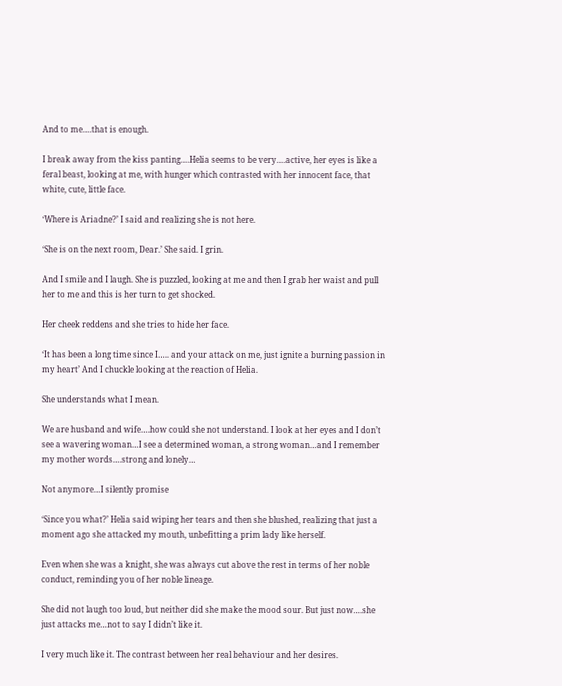And to me….that is enough.

I break away from the kiss panting….Helia seems to be very….active, her eyes is like a feral beast, looking at me, with hunger which contrasted with her innocent face, that white, cute, little face.

‘Where is Ariadne?’ I said and realizing she is not here.

‘She is on the next room, Dear.’ She said. I grin.

And I smile and I laugh. She is puzzled, looking at me and then I grab her waist and pull her to me and this is her turn to get shocked.

Her cheek reddens and she tries to hide her face.

‘It has been a long time since I….. and your attack on me, just ignite a burning passion in my heart’ And I chuckle looking at the reaction of Helia.

She understands what I mean.

We are husband and wife….how could she not understand. I look at her eyes and I don’t see a wavering woman…I see a determined woman, a strong woman…and I remember my mother words….strong and lonely…

Not anymore…I silently promise

‘Since you what?’ Helia said wiping her tears and then she blushed, realizing that just a moment ago she attacked my mouth, unbefitting a prim lady like herself.

Even when she was a knight, she was always cut above the rest in terms of her noble conduct, reminding you of her noble lineage.

She did not laugh too loud, but neither did she make the mood sour. But just now….she just attacks me…not to say I didn’t like it.

I very much like it. The contrast between her real behaviour and her desires.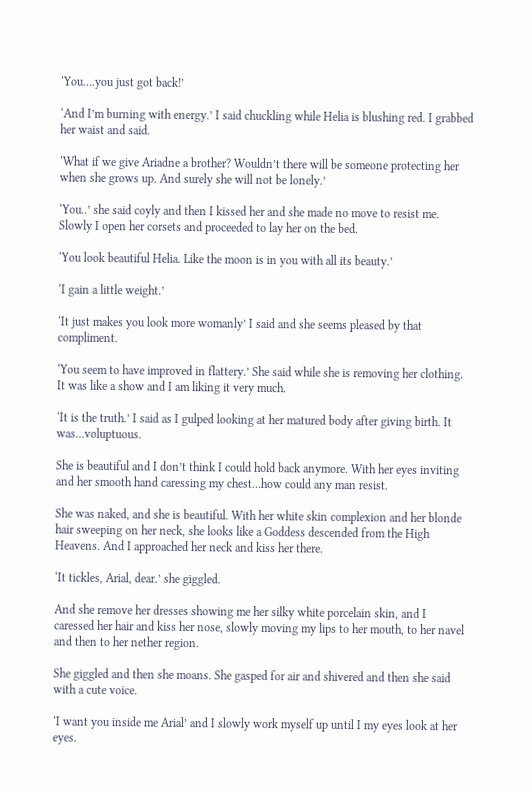‘You….you just got back!’

‘And I’m burning with energy.’ I said chuckling while Helia is blushing red. I grabbed her waist and said.

‘What if we give Ariadne a brother? Wouldn’t there will be someone protecting her when she grows up. And surely she will not be lonely.’

‘You..’ she said coyly and then I kissed her and she made no move to resist me. Slowly I open her corsets and proceeded to lay her on the bed.

‘You look beautiful Helia. Like the moon is in you with all its beauty.’

‘I gain a little weight.’

‘It just makes you look more womanly’ I said and she seems pleased by that compliment.

‘You seem to have improved in flattery.’ She said while she is removing her clothing. It was like a show and I am liking it very much.

‘It is the truth.’ I said as I gulped looking at her matured body after giving birth. It was…voluptuous.

She is beautiful and I don’t think I could hold back anymore. With her eyes inviting and her smooth hand caressing my chest…how could any man resist.

She was naked, and she is beautiful. With her white skin complexion and her blonde hair sweeping on her neck, she looks like a Goddess descended from the High Heavens. And I approached her neck and kiss her there.

‘It tickles, Arial, dear.’ she giggled.

And she remove her dresses showing me her silky white porcelain skin, and I caressed her hair and kiss her nose, slowly moving my lips to her mouth, to her navel and then to her nether region.

She giggled and then she moans. She gasped for air and shivered and then she said with a cute voice.

‘I want you inside me Arial’ and I slowly work myself up until I my eyes look at her eyes.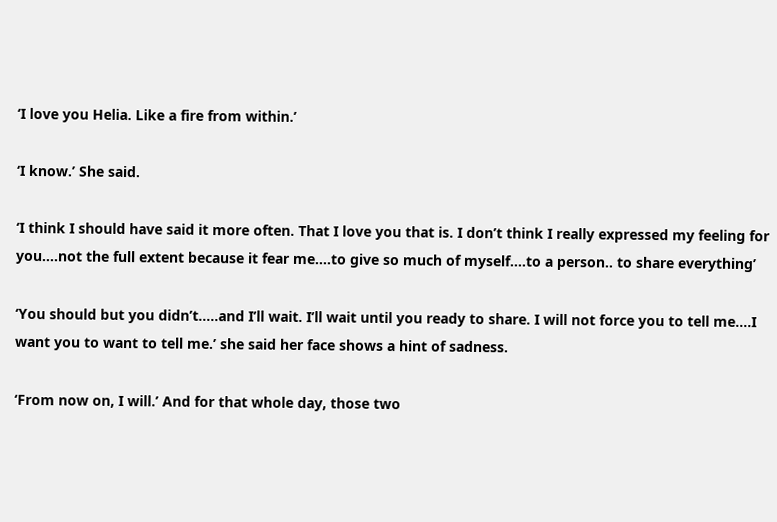‘I love you Helia. Like a fire from within.’

‘I know.’ She said.

‘I think I should have said it more often. That I love you that is. I don’t think I really expressed my feeling for you….not the full extent because it fear me….to give so much of myself….to a person.. to share everything’

‘You should but you didn’t…..and I’ll wait. I’ll wait until you ready to share. I will not force you to tell me….I want you to want to tell me.’ she said her face shows a hint of sadness.

‘From now on, I will.’ And for that whole day, those two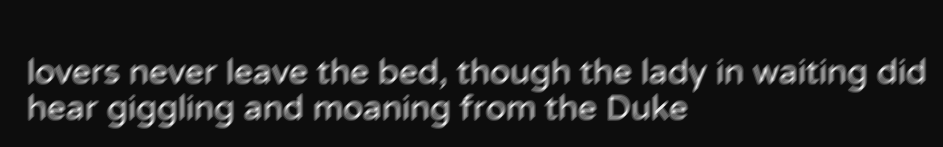lovers never leave the bed, though the lady in waiting did hear giggling and moaning from the Duke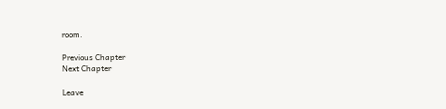room.

Previous Chapter
Next Chapter

Leave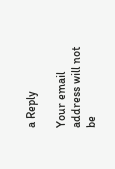a Reply

Your email address will not be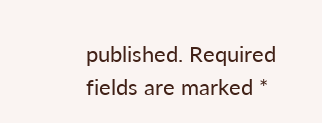published. Required fields are marked *